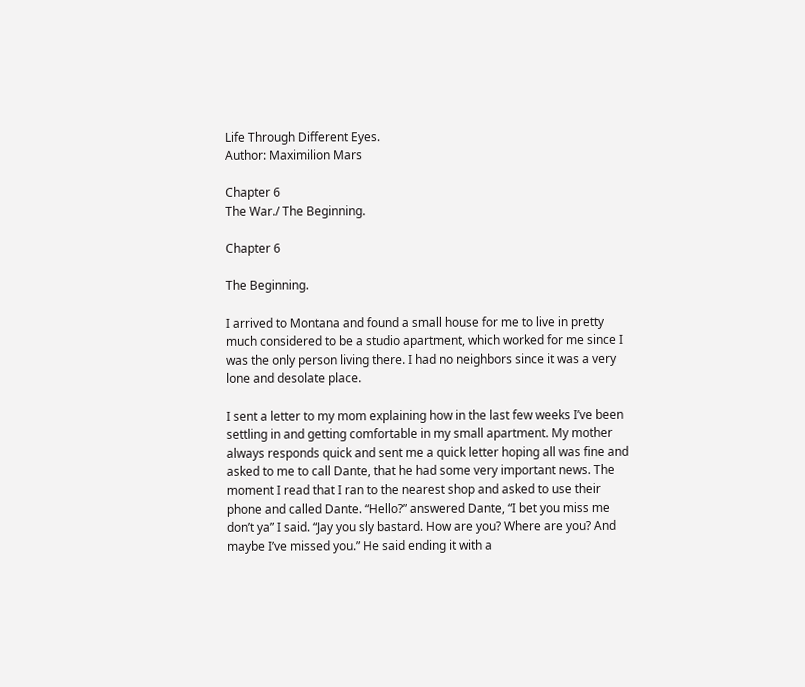Life Through Different Eyes.
Author: Maximilion Mars

Chapter 6
The War./ The Beginning.

Chapter 6

The Beginning.

I arrived to Montana and found a small house for me to live in pretty much considered to be a studio apartment, which worked for me since I was the only person living there. I had no neighbors since it was a very lone and desolate place.

I sent a letter to my mom explaining how in the last few weeks I’ve been settling in and getting comfortable in my small apartment. My mother always responds quick and sent me a quick letter hoping all was fine and asked to me to call Dante, that he had some very important news. The moment I read that I ran to the nearest shop and asked to use their phone and called Dante. “Hello?” answered Dante, “I bet you miss me don’t ya” I said. “Jay you sly bastard. How are you? Where are you? And maybe I’ve missed you.” He said ending it with a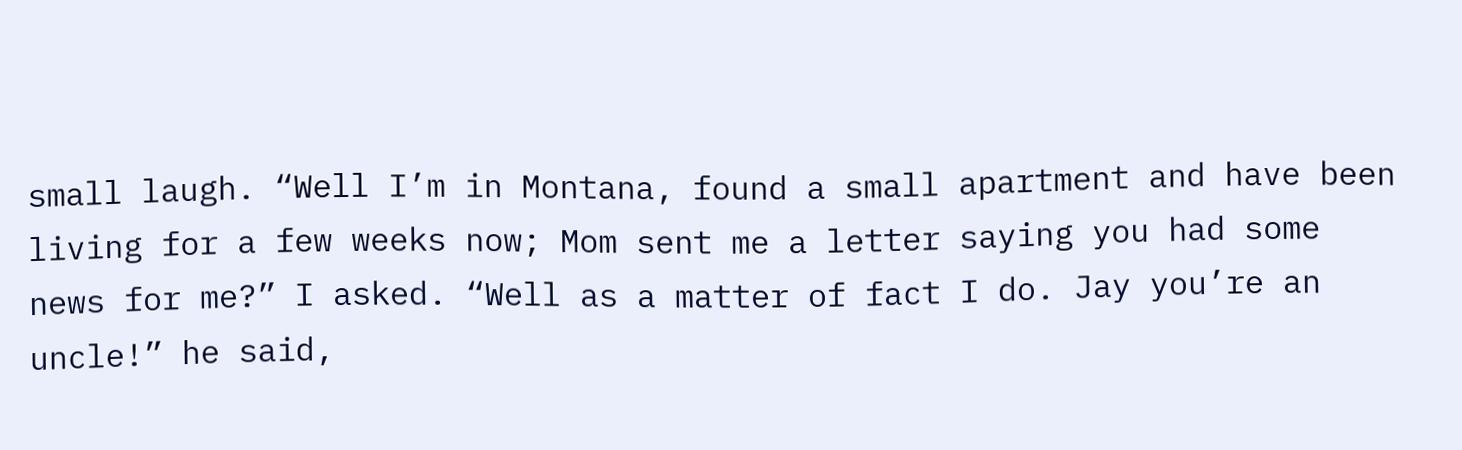small laugh. “Well I’m in Montana, found a small apartment and have been living for a few weeks now; Mom sent me a letter saying you had some news for me?” I asked. “Well as a matter of fact I do. Jay you’re an uncle!” he said,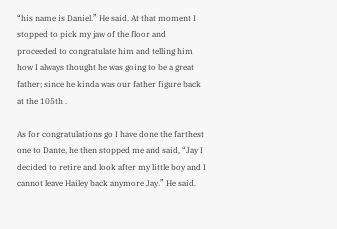“his name is Daniel.” He said. At that moment I stopped to pick my jaw of the floor and proceeded to congratulate him and telling him how I always thought he was going to be a great father; since he kinda was our father figure back at the 105th .

As for congratulations go I have done the farthest one to Dante, he then stopped me and said, “Jay I decided to retire and look after my little boy and I cannot leave Hailey back anymore Jay.” He said.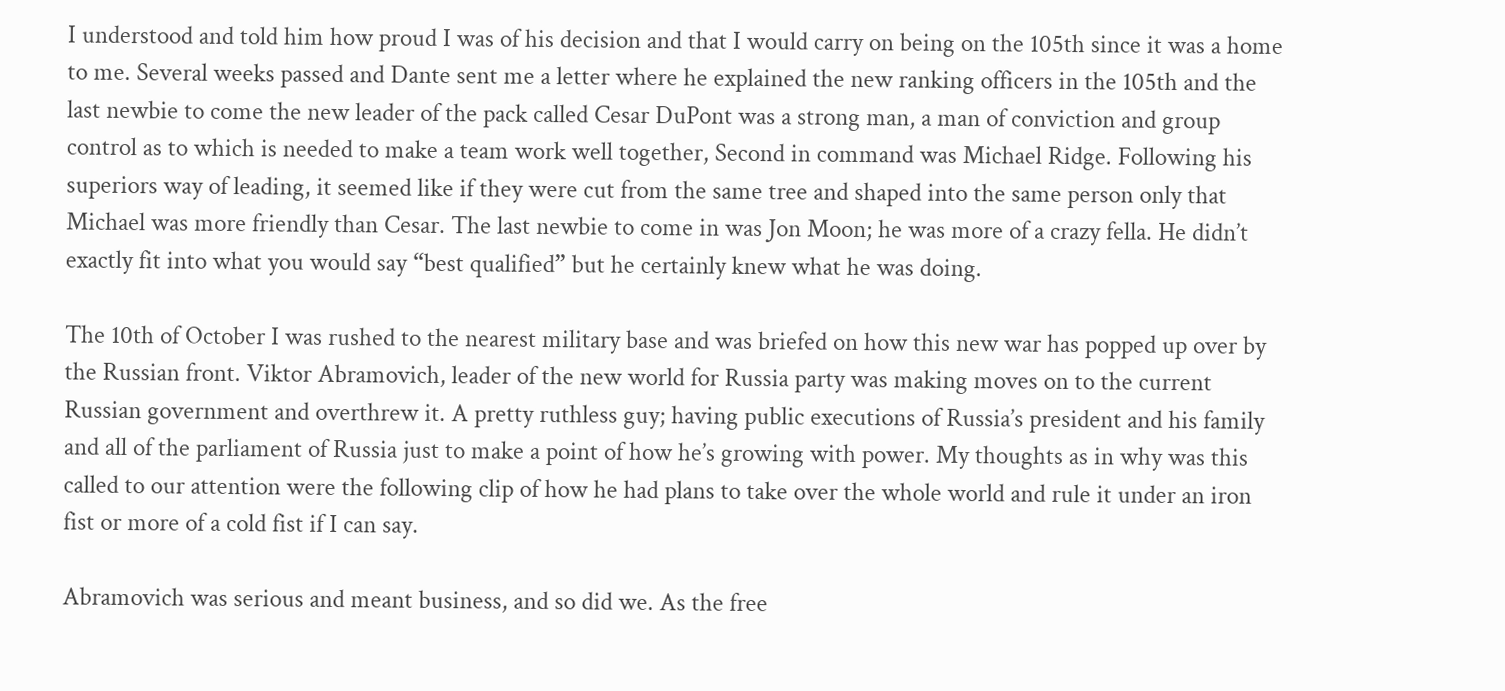I understood and told him how proud I was of his decision and that I would carry on being on the 105th since it was a home to me. Several weeks passed and Dante sent me a letter where he explained the new ranking officers in the 105th and the last newbie to come the new leader of the pack called Cesar DuPont was a strong man, a man of conviction and group control as to which is needed to make a team work well together, Second in command was Michael Ridge. Following his superiors way of leading, it seemed like if they were cut from the same tree and shaped into the same person only that Michael was more friendly than Cesar. The last newbie to come in was Jon Moon; he was more of a crazy fella. He didn’t exactly fit into what you would say “best qualified” but he certainly knew what he was doing.

The 10th of October I was rushed to the nearest military base and was briefed on how this new war has popped up over by the Russian front. Viktor Abramovich, leader of the new world for Russia party was making moves on to the current Russian government and overthrew it. A pretty ruthless guy; having public executions of Russia’s president and his family and all of the parliament of Russia just to make a point of how he’s growing with power. My thoughts as in why was this called to our attention were the following clip of how he had plans to take over the whole world and rule it under an iron fist or more of a cold fist if I can say.

Abramovich was serious and meant business, and so did we. As the free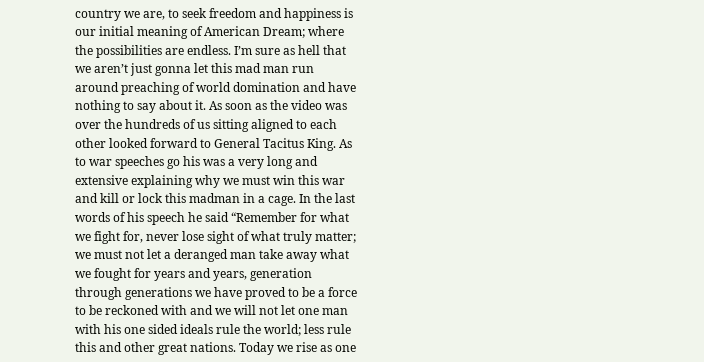country we are, to seek freedom and happiness is our initial meaning of American Dream; where the possibilities are endless. I’m sure as hell that we aren’t just gonna let this mad man run around preaching of world domination and have nothing to say about it. As soon as the video was over the hundreds of us sitting aligned to each other looked forward to General Tacitus King. As to war speeches go his was a very long and extensive explaining why we must win this war and kill or lock this madman in a cage. In the last words of his speech he said “Remember for what we fight for, never lose sight of what truly matter; we must not let a deranged man take away what we fought for years and years, generation through generations we have proved to be a force to be reckoned with and we will not let one man with his one sided ideals rule the world; less rule this and other great nations. Today we rise as one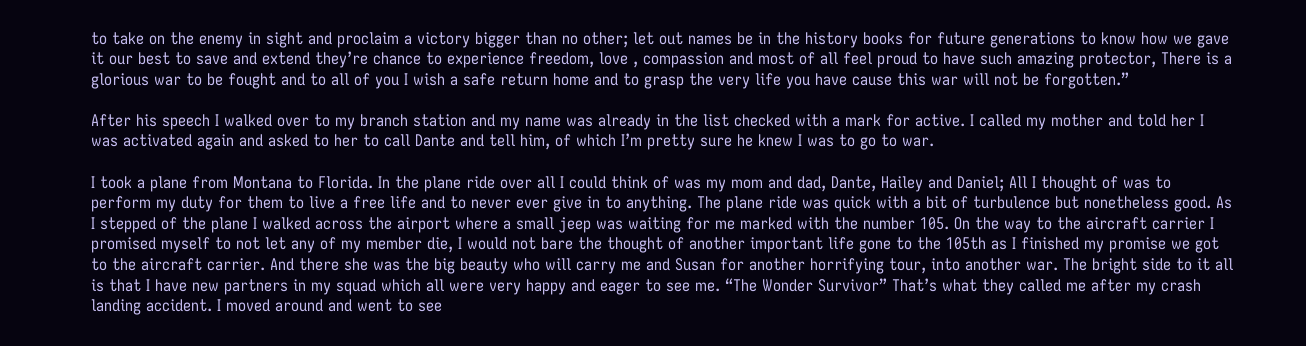to take on the enemy in sight and proclaim a victory bigger than no other; let out names be in the history books for future generations to know how we gave it our best to save and extend they’re chance to experience freedom, love , compassion and most of all feel proud to have such amazing protector, There is a glorious war to be fought and to all of you I wish a safe return home and to grasp the very life you have cause this war will not be forgotten.”

After his speech I walked over to my branch station and my name was already in the list checked with a mark for active. I called my mother and told her I was activated again and asked to her to call Dante and tell him, of which I’m pretty sure he knew I was to go to war.

I took a plane from Montana to Florida. In the plane ride over all I could think of was my mom and dad, Dante, Hailey and Daniel; All I thought of was to perform my duty for them to live a free life and to never ever give in to anything. The plane ride was quick with a bit of turbulence but nonetheless good. As I stepped of the plane I walked across the airport where a small jeep was waiting for me marked with the number 105. On the way to the aircraft carrier I promised myself to not let any of my member die, I would not bare the thought of another important life gone to the 105th as I finished my promise we got to the aircraft carrier. And there she was the big beauty who will carry me and Susan for another horrifying tour, into another war. The bright side to it all is that I have new partners in my squad which all were very happy and eager to see me. “The Wonder Survivor” That’s what they called me after my crash landing accident. I moved around and went to see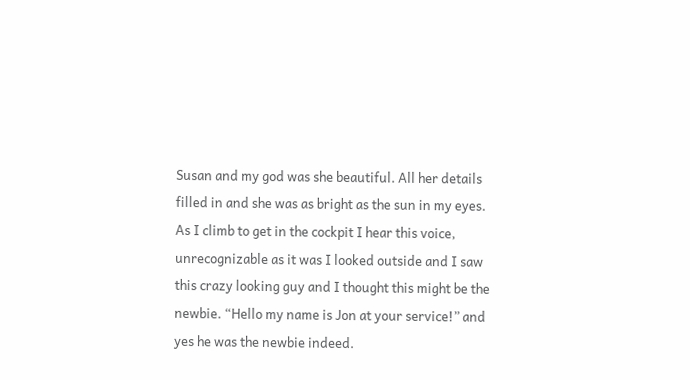Susan and my god was she beautiful. All her details filled in and she was as bright as the sun in my eyes. As I climb to get in the cockpit I hear this voice, unrecognizable as it was I looked outside and I saw this crazy looking guy and I thought this might be the newbie. “Hello my name is Jon at your service!” and yes he was the newbie indeed.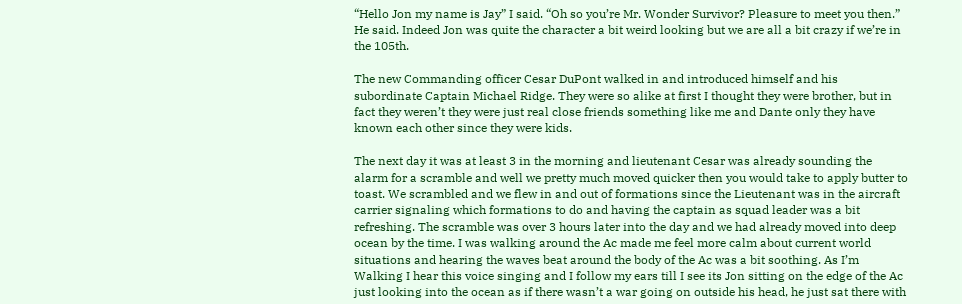“Hello Jon my name is Jay” I said. “Oh so you’re Mr. Wonder Survivor? Pleasure to meet you then.” He said. Indeed Jon was quite the character a bit weird looking but we are all a bit crazy if we’re in the 105th.

The new Commanding officer Cesar DuPont walked in and introduced himself and his subordinate Captain Michael Ridge. They were so alike at first I thought they were brother, but in fact they weren’t they were just real close friends something like me and Dante only they have known each other since they were kids.

The next day it was at least 3 in the morning and lieutenant Cesar was already sounding the alarm for a scramble and well we pretty much moved quicker then you would take to apply butter to toast. We scrambled and we flew in and out of formations since the Lieutenant was in the aircraft carrier signaling which formations to do and having the captain as squad leader was a bit refreshing. The scramble was over 3 hours later into the day and we had already moved into deep ocean by the time. I was walking around the Ac made me feel more calm about current world situations and hearing the waves beat around the body of the Ac was a bit soothing. As I’m Walking I hear this voice singing and I follow my ears till I see its Jon sitting on the edge of the Ac just looking into the ocean as if there wasn’t a war going on outside his head, he just sat there with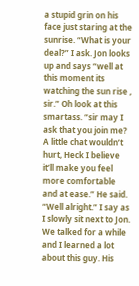a stupid grin on his face just staring at the sunrise. “What is your deal?” I ask. Jon looks up and says “well at this moment its watching the sun rise , sir.” Oh look at this smartass. “sir may I ask that you join me? A little chat wouldn’t hurt, Heck I believe it’ll make you feel more comfortable and at ease.” He said. “Well alright.” I say as I slowly sit next to Jon. We talked for a while and I learned a lot about this guy. His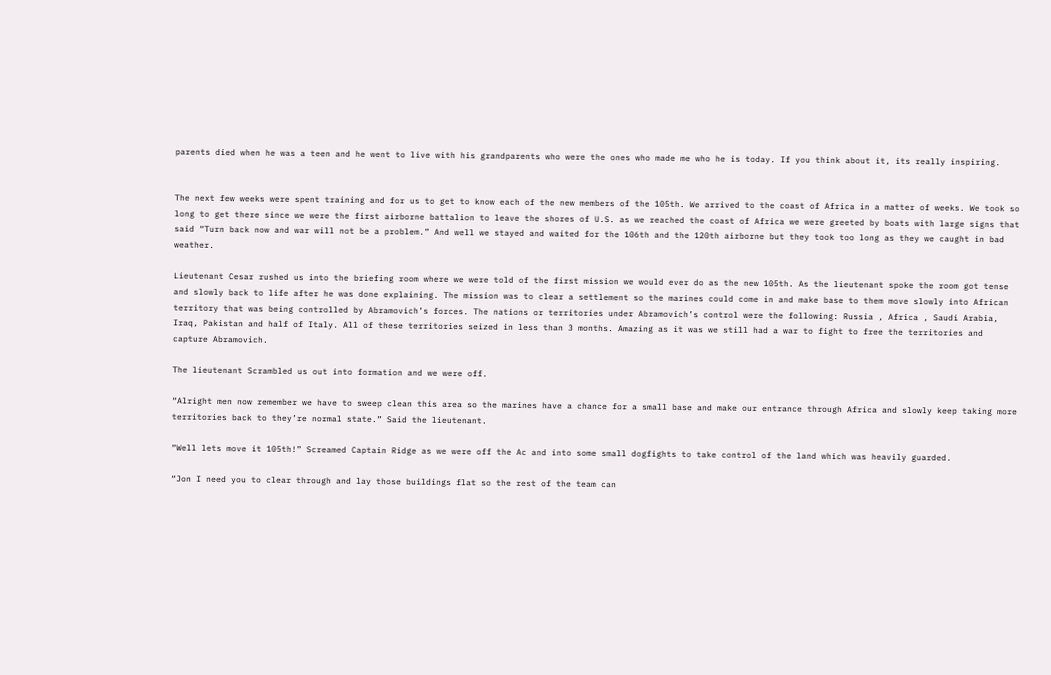parents died when he was a teen and he went to live with his grandparents who were the ones who made me who he is today. If you think about it, its really inspiring.


The next few weeks were spent training and for us to get to know each of the new members of the 105th. We arrived to the coast of Africa in a matter of weeks. We took so long to get there since we were the first airborne battalion to leave the shores of U.S. as we reached the coast of Africa we were greeted by boats with large signs that said “Turn back now and war will not be a problem.” And well we stayed and waited for the 106th and the 120th airborne but they took too long as they we caught in bad weather.

Lieutenant Cesar rushed us into the briefing room where we were told of the first mission we would ever do as the new 105th. As the lieutenant spoke the room got tense and slowly back to life after he was done explaining. The mission was to clear a settlement so the marines could come in and make base to them move slowly into African territory that was being controlled by Abramovich’s forces. The nations or territories under Abramovich’s control were the following: Russia , Africa , Saudi Arabia, Iraq, Pakistan and half of Italy. All of these territories seized in less than 3 months. Amazing as it was we still had a war to fight to free the territories and capture Abramovich.

The lieutenant Scrambled us out into formation and we were off.

“Alright men now remember we have to sweep clean this area so the marines have a chance for a small base and make our entrance through Africa and slowly keep taking more territories back to they’re normal state.” Said the lieutenant.

“Well lets move it 105th!” Screamed Captain Ridge as we were off the Ac and into some small dogfights to take control of the land which was heavily guarded.

“Jon I need you to clear through and lay those buildings flat so the rest of the team can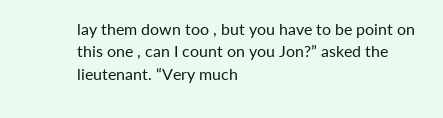lay them down too , but you have to be point on this one , can I count on you Jon?” asked the lieutenant. “Very much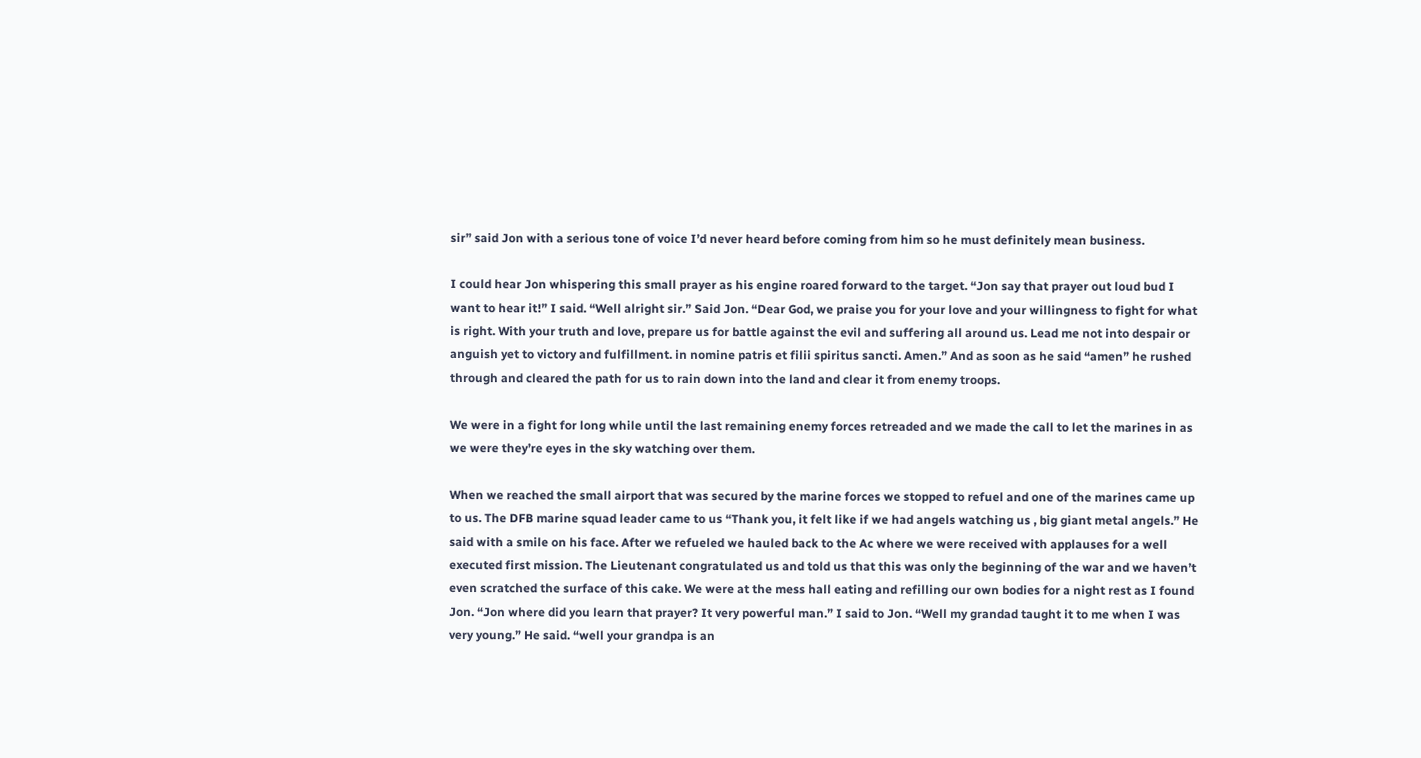sir” said Jon with a serious tone of voice I’d never heard before coming from him so he must definitely mean business.

I could hear Jon whispering this small prayer as his engine roared forward to the target. “Jon say that prayer out loud bud I want to hear it!” I said. “Well alright sir.” Said Jon. “Dear God, we praise you for your love and your willingness to fight for what is right. With your truth and love, prepare us for battle against the evil and suffering all around us. Lead me not into despair or anguish yet to victory and fulfillment. in nomine patris et filii spiritus sancti. Amen.” And as soon as he said “amen” he rushed through and cleared the path for us to rain down into the land and clear it from enemy troops.

We were in a fight for long while until the last remaining enemy forces retreaded and we made the call to let the marines in as we were they’re eyes in the sky watching over them.

When we reached the small airport that was secured by the marine forces we stopped to refuel and one of the marines came up to us. The DFB marine squad leader came to us “Thank you, it felt like if we had angels watching us , big giant metal angels.” He said with a smile on his face. After we refueled we hauled back to the Ac where we were received with applauses for a well executed first mission. The Lieutenant congratulated us and told us that this was only the beginning of the war and we haven’t even scratched the surface of this cake. We were at the mess hall eating and refilling our own bodies for a night rest as I found Jon. “Jon where did you learn that prayer? It very powerful man.” I said to Jon. “Well my grandad taught it to me when I was very young.” He said. “well your grandpa is an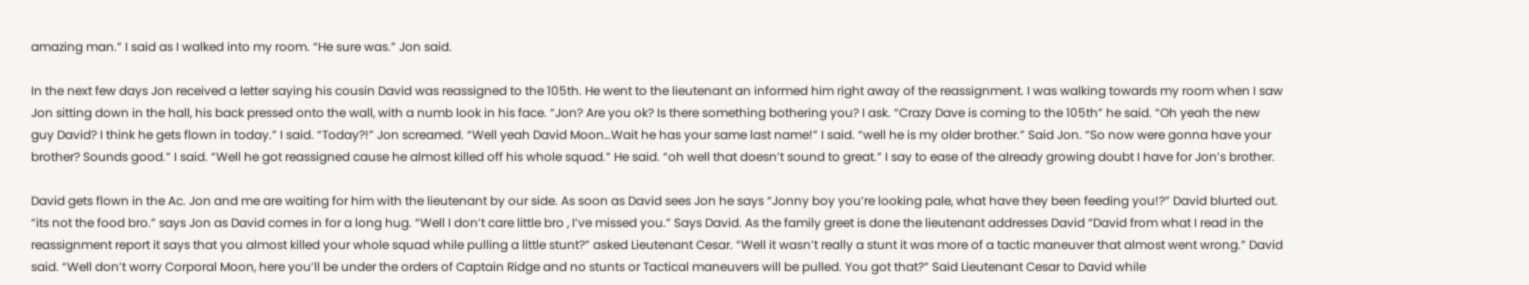amazing man.” I said as I walked into my room. “He sure was.” Jon said.

In the next few days Jon received a letter saying his cousin David was reassigned to the 105th. He went to the lieutenant an informed him right away of the reassignment. I was walking towards my room when I saw Jon sitting down in the hall, his back pressed onto the wall, with a numb look in his face. “Jon? Are you ok? Is there something bothering you? I ask. “Crazy Dave is coming to the 105th” he said. “Oh yeah the new guy David? I think he gets flown in today.” I said. “Today?!” Jon screamed. “Well yeah David Moon…Wait he has your same last name!” I said. “well he is my older brother.” Said Jon. “So now were gonna have your brother? Sounds good.” I said. “Well he got reassigned cause he almost killed off his whole squad.” He said. “oh well that doesn’t sound to great.” I say to ease of the already growing doubt I have for Jon’s brother.

David gets flown in the Ac. Jon and me are waiting for him with the lieutenant by our side. As soon as David sees Jon he says “Jonny boy you’re looking pale, what have they been feeding you!?” David blurted out. “its not the food bro.” says Jon as David comes in for a long hug. “Well I don’t care little bro , I’ve missed you.” Says David. As the family greet is done the lieutenant addresses David “David from what I read in the reassignment report it says that you almost killed your whole squad while pulling a little stunt?” asked Lieutenant Cesar. “Well it wasn’t really a stunt it was more of a tactic maneuver that almost went wrong.” David said. “Well don’t worry Corporal Moon, here you’ll be under the orders of Captain Ridge and no stunts or Tactical maneuvers will be pulled. You got that?” Said Lieutenant Cesar to David while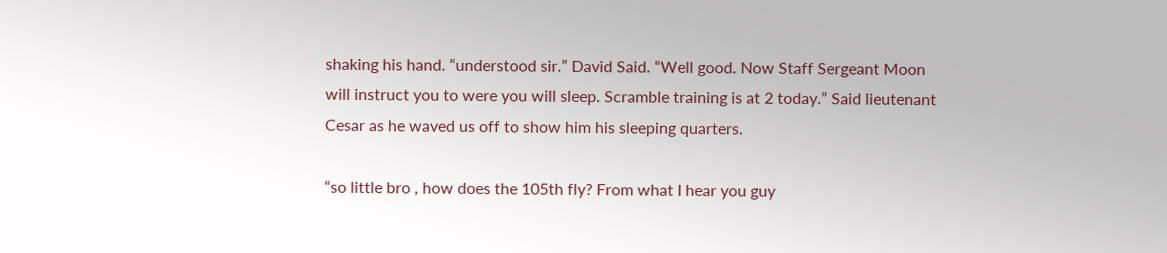shaking his hand. “understood sir.” David Said. “Well good. Now Staff Sergeant Moon will instruct you to were you will sleep. Scramble training is at 2 today.” Said lieutenant Cesar as he waved us off to show him his sleeping quarters.

“so little bro , how does the 105th fly? From what I hear you guy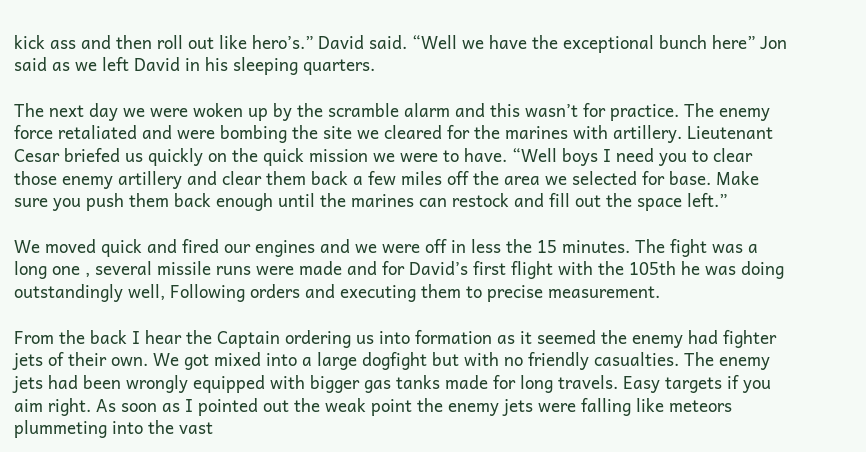kick ass and then roll out like hero’s.” David said. “Well we have the exceptional bunch here” Jon said as we left David in his sleeping quarters.

The next day we were woken up by the scramble alarm and this wasn’t for practice. The enemy force retaliated and were bombing the site we cleared for the marines with artillery. Lieutenant Cesar briefed us quickly on the quick mission we were to have. “Well boys I need you to clear those enemy artillery and clear them back a few miles off the area we selected for base. Make sure you push them back enough until the marines can restock and fill out the space left.”

We moved quick and fired our engines and we were off in less the 15 minutes. The fight was a long one , several missile runs were made and for David’s first flight with the 105th he was doing outstandingly well, Following orders and executing them to precise measurement.

From the back I hear the Captain ordering us into formation as it seemed the enemy had fighter jets of their own. We got mixed into a large dogfight but with no friendly casualties. The enemy jets had been wrongly equipped with bigger gas tanks made for long travels. Easy targets if you aim right. As soon as I pointed out the weak point the enemy jets were falling like meteors plummeting into the vast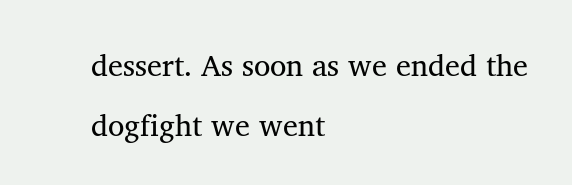dessert. As soon as we ended the dogfight we went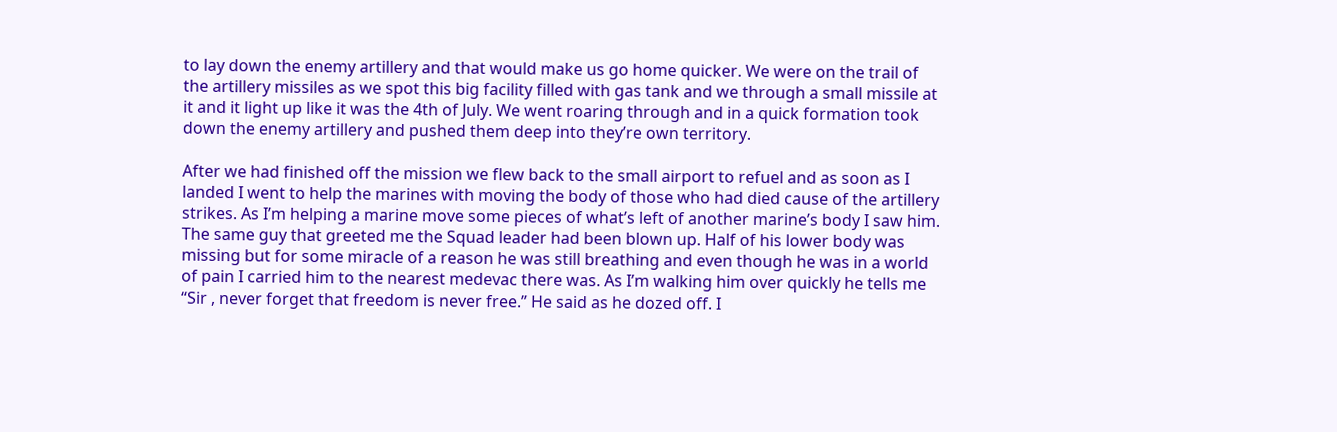to lay down the enemy artillery and that would make us go home quicker. We were on the trail of the artillery missiles as we spot this big facility filled with gas tank and we through a small missile at it and it light up like it was the 4th of July. We went roaring through and in a quick formation took down the enemy artillery and pushed them deep into they’re own territory.

After we had finished off the mission we flew back to the small airport to refuel and as soon as I landed I went to help the marines with moving the body of those who had died cause of the artillery strikes. As I’m helping a marine move some pieces of what’s left of another marine’s body I saw him. The same guy that greeted me the Squad leader had been blown up. Half of his lower body was missing but for some miracle of a reason he was still breathing and even though he was in a world of pain I carried him to the nearest medevac there was. As I’m walking him over quickly he tells me “Sir , never forget that freedom is never free.” He said as he dozed off. I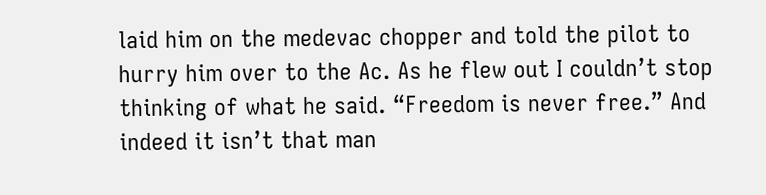laid him on the medevac chopper and told the pilot to hurry him over to the Ac. As he flew out I couldn’t stop thinking of what he said. “Freedom is never free.” And indeed it isn’t that man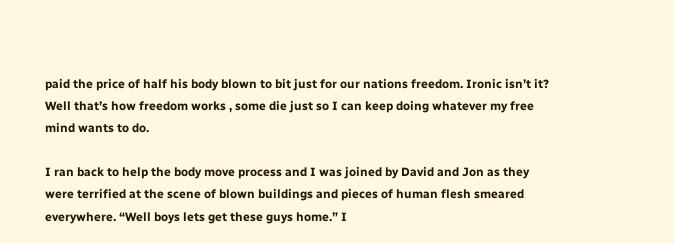paid the price of half his body blown to bit just for our nations freedom. Ironic isn’t it? Well that’s how freedom works , some die just so I can keep doing whatever my free mind wants to do.

I ran back to help the body move process and I was joined by David and Jon as they were terrified at the scene of blown buildings and pieces of human flesh smeared everywhere. “Well boys lets get these guys home.” I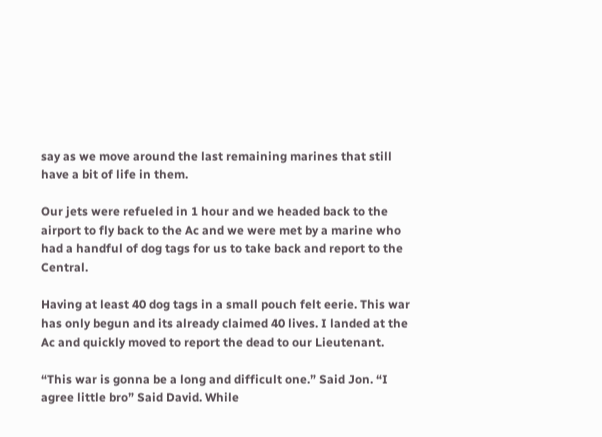say as we move around the last remaining marines that still have a bit of life in them.

Our jets were refueled in 1 hour and we headed back to the airport to fly back to the Ac and we were met by a marine who had a handful of dog tags for us to take back and report to the Central.

Having at least 40 dog tags in a small pouch felt eerie. This war has only begun and its already claimed 40 lives. I landed at the Ac and quickly moved to report the dead to our Lieutenant.

“This war is gonna be a long and difficult one.” Said Jon. “I agree little bro” Said David. While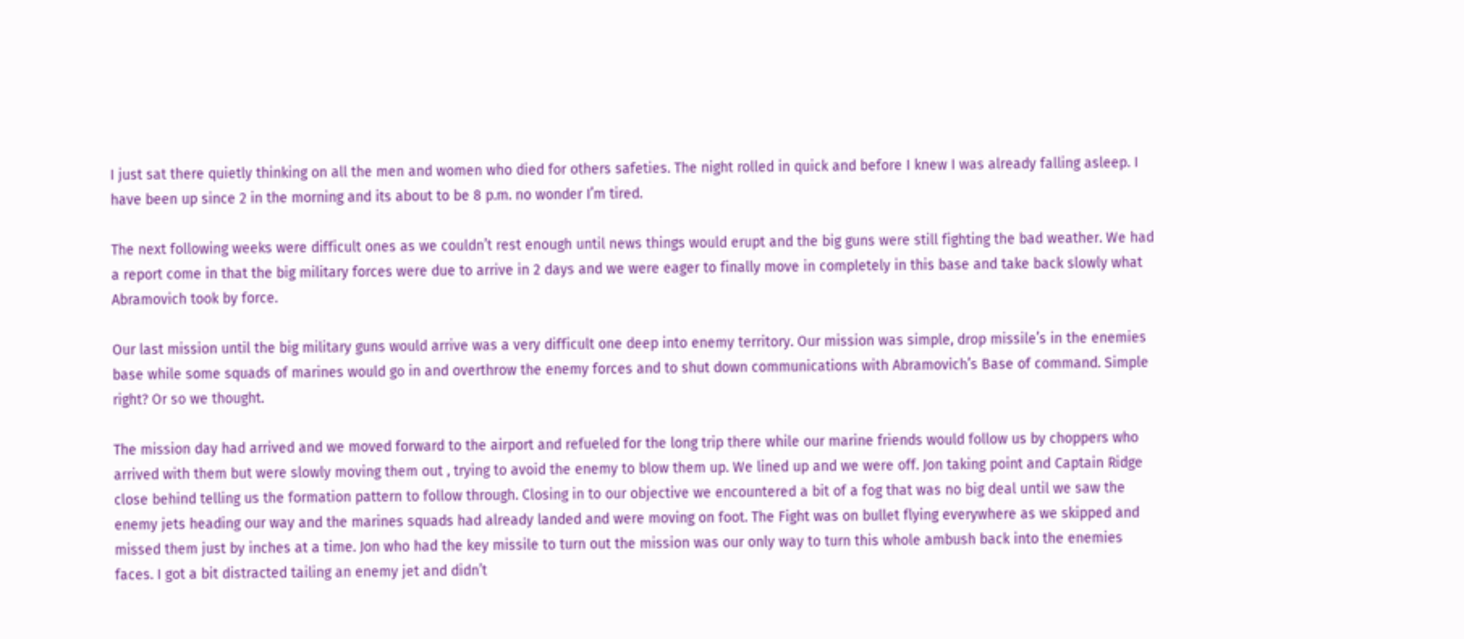I just sat there quietly thinking on all the men and women who died for others safeties. The night rolled in quick and before I knew I was already falling asleep. I have been up since 2 in the morning and its about to be 8 p.m. no wonder I’m tired.

The next following weeks were difficult ones as we couldn’t rest enough until news things would erupt and the big guns were still fighting the bad weather. We had a report come in that the big military forces were due to arrive in 2 days and we were eager to finally move in completely in this base and take back slowly what Abramovich took by force.

Our last mission until the big military guns would arrive was a very difficult one deep into enemy territory. Our mission was simple, drop missile’s in the enemies base while some squads of marines would go in and overthrow the enemy forces and to shut down communications with Abramovich’s Base of command. Simple right? Or so we thought.

The mission day had arrived and we moved forward to the airport and refueled for the long trip there while our marine friends would follow us by choppers who arrived with them but were slowly moving them out , trying to avoid the enemy to blow them up. We lined up and we were off. Jon taking point and Captain Ridge close behind telling us the formation pattern to follow through. Closing in to our objective we encountered a bit of a fog that was no big deal until we saw the enemy jets heading our way and the marines squads had already landed and were moving on foot. The Fight was on bullet flying everywhere as we skipped and missed them just by inches at a time. Jon who had the key missile to turn out the mission was our only way to turn this whole ambush back into the enemies faces. I got a bit distracted tailing an enemy jet and didn’t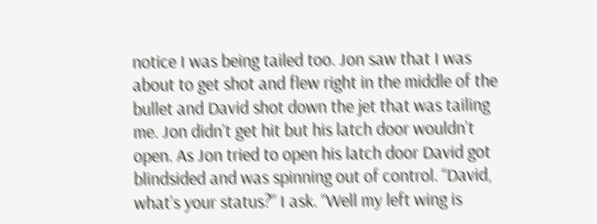notice I was being tailed too. Jon saw that I was about to get shot and flew right in the middle of the bullet and David shot down the jet that was tailing me. Jon didn’t get hit but his latch door wouldn’t open. As Jon tried to open his latch door David got blindsided and was spinning out of control. “David, what’s your status?” I ask. “Well my left wing is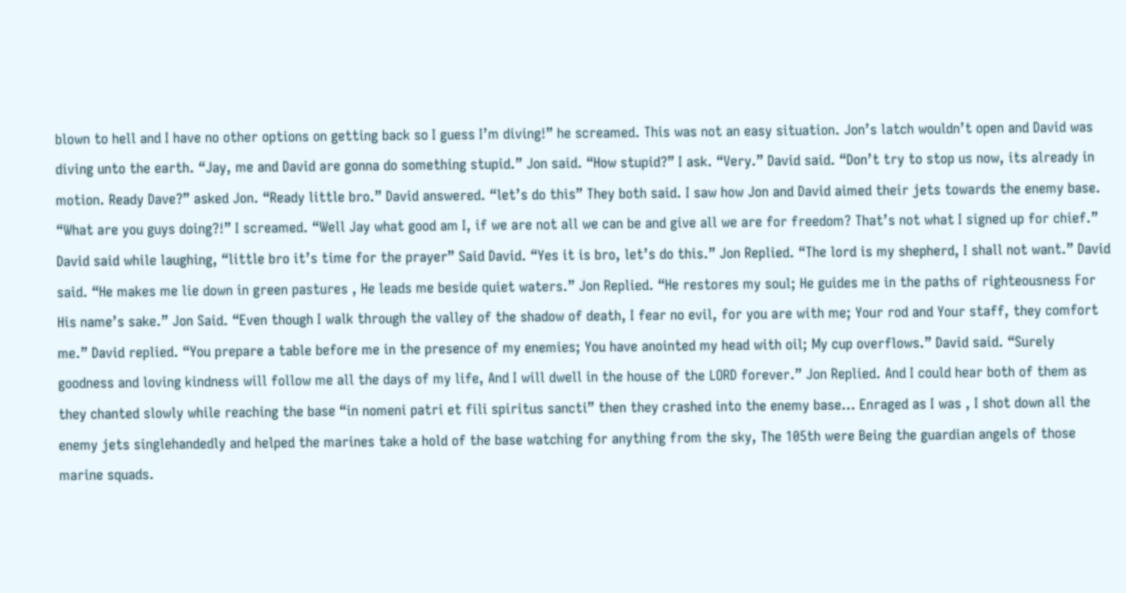blown to hell and I have no other options on getting back so I guess I’m diving!” he screamed. This was not an easy situation. Jon’s latch wouldn’t open and David was diving unto the earth. “Jay, me and David are gonna do something stupid.” Jon said. “How stupid?” I ask. “Very.” David said. “Don’t try to stop us now, its already in motion. Ready Dave?” asked Jon. “Ready little bro.” David answered. “let’s do this” They both said. I saw how Jon and David aimed their jets towards the enemy base. “What are you guys doing?!” I screamed. “Well Jay what good am I, if we are not all we can be and give all we are for freedom? That’s not what I signed up for chief.” David said while laughing, “little bro it’s time for the prayer” Said David. “Yes it is bro, let’s do this.” Jon Replied. “The lord is my shepherd, I shall not want.” David said. “He makes me lie down in green pastures , He leads me beside quiet waters.” Jon Replied. “He restores my soul; He guides me in the paths of righteousness For His name’s sake.” Jon Said. “Even though I walk through the valley of the shadow of death, I fear no evil, for you are with me; Your rod and Your staff, they comfort me.” David replied. “You prepare a table before me in the presence of my enemies; You have anointed my head with oil; My cup overflows.” David said. “Surely goodness and loving kindness will follow me all the days of my life, And I will dwell in the house of the LORD forever.” Jon Replied. And I could hear both of them as they chanted slowly while reaching the base “in nomeni patri et fili spiritus sancti” then they crashed into the enemy base… Enraged as I was , I shot down all the enemy jets singlehandedly and helped the marines take a hold of the base watching for anything from the sky, The 105th were Being the guardian angels of those marine squads.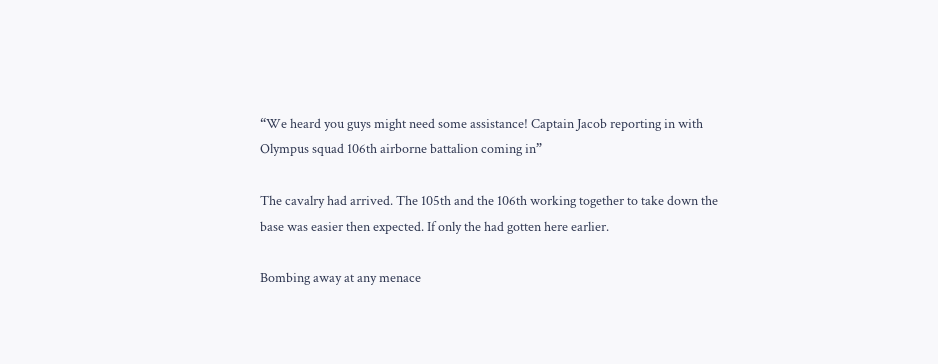“We heard you guys might need some assistance! Captain Jacob reporting in with Olympus squad 106th airborne battalion coming in”

The cavalry had arrived. The 105th and the 106th working together to take down the base was easier then expected. If only the had gotten here earlier.

Bombing away at any menace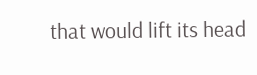that would lift its head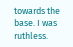towards the base. I was ruthless.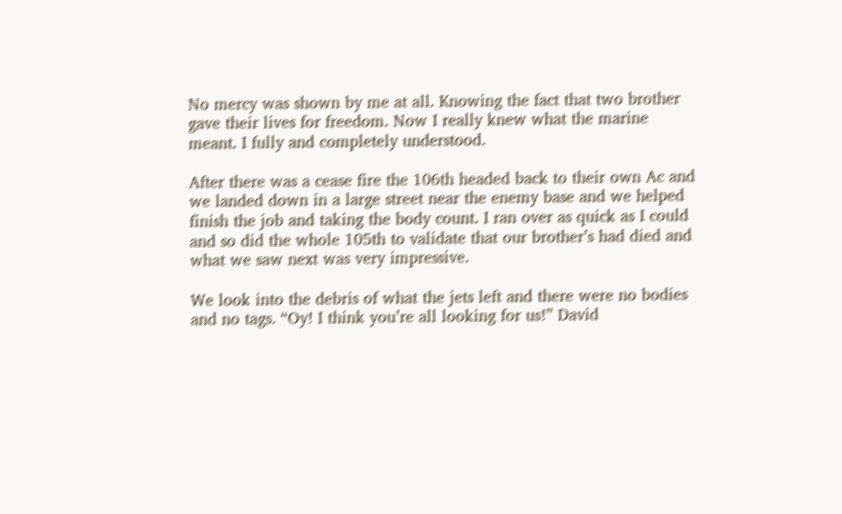No mercy was shown by me at all. Knowing the fact that two brother gave their lives for freedom. Now I really knew what the marine meant. I fully and completely understood.

After there was a cease fire the 106th headed back to their own Ac and we landed down in a large street near the enemy base and we helped finish the job and taking the body count. I ran over as quick as I could and so did the whole 105th to validate that our brother’s had died and what we saw next was very impressive.

We look into the debris of what the jets left and there were no bodies and no tags. “Oy! I think you’re all looking for us!” David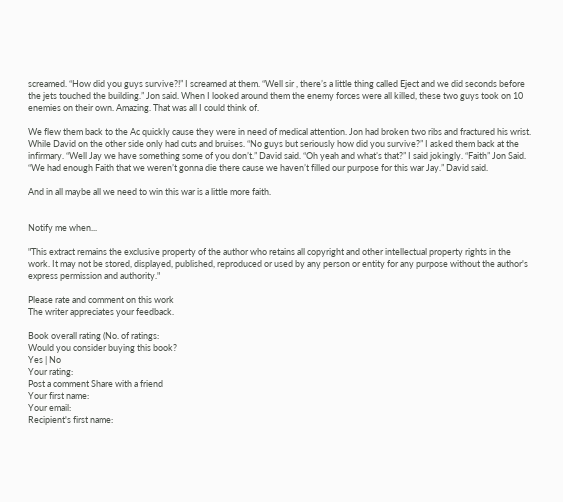screamed. “How did you guys survive?!” I screamed at them. “Well sir , there’s a little thing called Eject and we did seconds before the jets touched the building.” Jon said. When I looked around them the enemy forces were all killed, these two guys took on 10 enemies on their own. Amazing. That was all I could think of.

We flew them back to the Ac quickly cause they were in need of medical attention. Jon had broken two ribs and fractured his wrist. While David on the other side only had cuts and bruises. “No guys but seriously how did you survive?” I asked them back at the infirmary. “Well Jay we have something some of you don’t.” David said. “Oh yeah and what’s that?” I said jokingly. “Faith” Jon Said. “We had enough Faith that we weren’t gonna die there cause we haven’t filled our purpose for this war Jay.” David said.

And in all maybe all we need to win this war is a little more faith.


Notify me when...

"This extract remains the exclusive property of the author who retains all copyright and other intellectual property rights in the work. It may not be stored, displayed, published, reproduced or used by any person or entity for any purpose without the author's express permission and authority."

Please rate and comment on this work
The writer appreciates your feedback.

Book overall rating (No. of ratings:
Would you consider buying this book?
Yes | No
Your rating:
Post a comment Share with a friend
Your first name:
Your email:
Recipient's first name: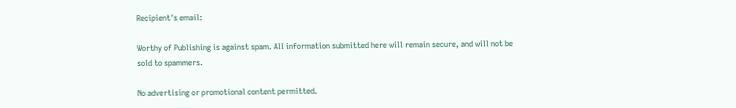Recipient's email:

Worthy of Publishing is against spam. All information submitted here will remain secure, and will not be sold to spammers.

No advertising or promotional content permitted.